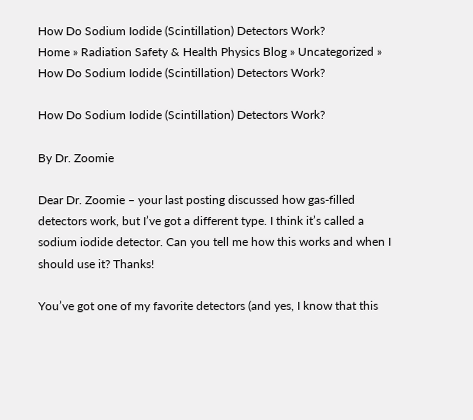How Do Sodium Iodide (Scintillation) Detectors Work?
Home » Radiation Safety & Health Physics Blog » Uncategorized » How Do Sodium Iodide (Scintillation) Detectors Work?

How Do Sodium Iodide (Scintillation) Detectors Work?

By Dr. Zoomie

Dear Dr. Zoomie – your last posting discussed how gas-filled detectors work, but I’ve got a different type. I think it’s called a sodium iodide detector. Can you tell me how this works and when I should use it? Thanks!

You’ve got one of my favorite detectors (and yes, I know that this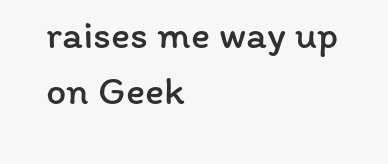raises me way up on Geek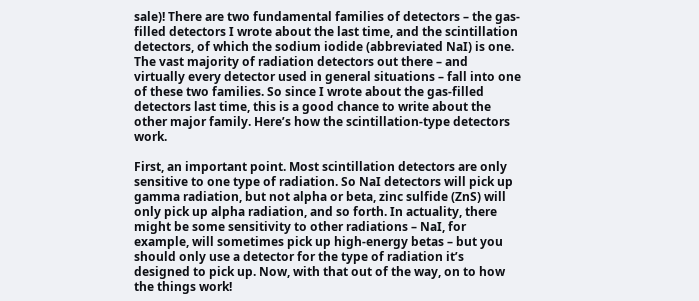sale)! There are two fundamental families of detectors – the gas-filled detectors I wrote about the last time, and the scintillation detectors, of which the sodium iodide (abbreviated NaI) is one. The vast majority of radiation detectors out there – and virtually every detector used in general situations – fall into one of these two families. So since I wrote about the gas-filled detectors last time, this is a good chance to write about the other major family. Here’s how the scintillation-type detectors work.

First, an important point. Most scintillation detectors are only sensitive to one type of radiation. So NaI detectors will pick up gamma radiation, but not alpha or beta, zinc sulfide (ZnS) will only pick up alpha radiation, and so forth. In actuality, there might be some sensitivity to other radiations – NaI, for example, will sometimes pick up high-energy betas – but you should only use a detector for the type of radiation it’s designed to pick up. Now, with that out of the way, on to how the things work!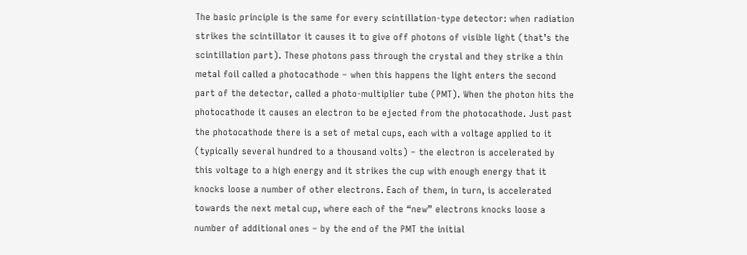The basic principle is the same for every scintillation-type detector: when radiation strikes the scintillator it causes it to give off photons of visible light (that’s the scintillation part). These photons pass through the crystal and they strike a thin metal foil called a photocathode – when this happens the light enters the second part of the detector, called a photo-multiplier tube (PMT). When the photon hits the photocathode it causes an electron to be ejected from the photocathode. Just past the photocathode there is a set of metal cups, each with a voltage applied to it (typically several hundred to a thousand volts) – the electron is accelerated by this voltage to a high energy and it strikes the cup with enough energy that it knocks loose a number of other electrons. Each of them, in turn, is accelerated towards the next metal cup, where each of the “new” electrons knocks loose a number of additional ones – by the end of the PMT the initial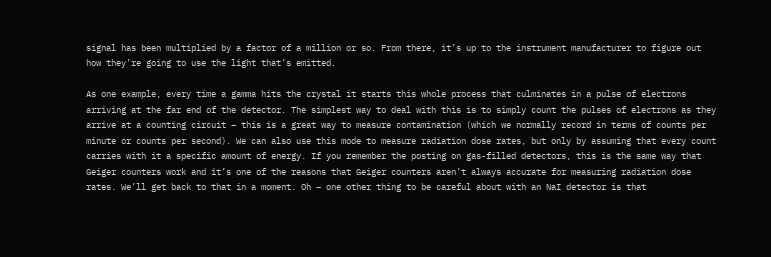signal has been multiplied by a factor of a million or so. From there, it’s up to the instrument manufacturer to figure out how they’re going to use the light that’s emitted.

As one example, every time a gamma hits the crystal it starts this whole process that culminates in a pulse of electrons arriving at the far end of the detector. The simplest way to deal with this is to simply count the pulses of electrons as they arrive at a counting circuit – this is a great way to measure contamination (which we normally record in terms of counts per minute or counts per second). We can also use this mode to measure radiation dose rates, but only by assuming that every count carries with it a specific amount of energy. If you remember the posting on gas-filled detectors, this is the same way that Geiger counters work and it’s one of the reasons that Geiger counters aren’t always accurate for measuring radiation dose rates. We’ll get back to that in a moment. Oh – one other thing to be careful about with an NaI detector is that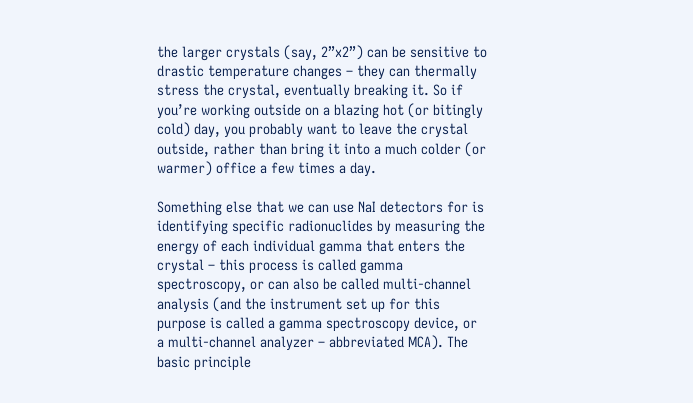the larger crystals (say, 2”x2”) can be sensitive to drastic temperature changes – they can thermally stress the crystal, eventually breaking it. So if you’re working outside on a blazing hot (or bitingly cold) day, you probably want to leave the crystal outside, rather than bring it into a much colder (or warmer) office a few times a day.

Something else that we can use NaI detectors for is identifying specific radionuclides by measuring the energy of each individual gamma that enters the crystal – this process is called gamma spectroscopy, or can also be called multi-channel analysis (and the instrument set up for this purpose is called a gamma spectroscopy device, or a multi-channel analyzer – abbreviated MCA). The basic principle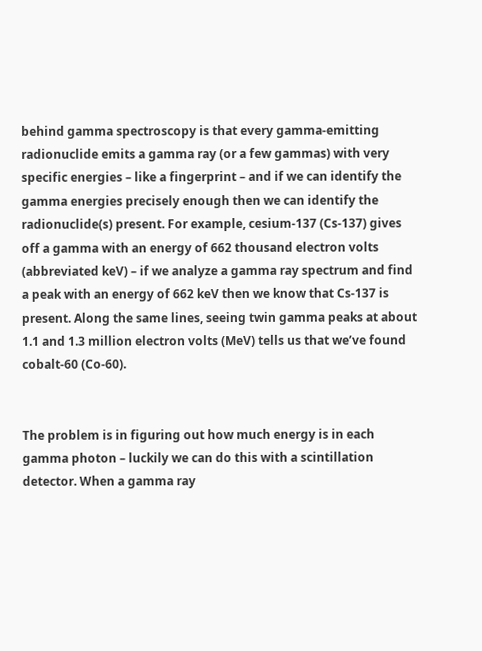behind gamma spectroscopy is that every gamma-emitting radionuclide emits a gamma ray (or a few gammas) with very specific energies – like a fingerprint – and if we can identify the gamma energies precisely enough then we can identify the radionuclide(s) present. For example, cesium-137 (Cs-137) gives off a gamma with an energy of 662 thousand electron volts (abbreviated keV) – if we analyze a gamma ray spectrum and find a peak with an energy of 662 keV then we know that Cs-137 is present. Along the same lines, seeing twin gamma peaks at about 1.1 and 1.3 million electron volts (MeV) tells us that we’ve found cobalt-60 (Co-60).


The problem is in figuring out how much energy is in each gamma photon – luckily we can do this with a scintillation detector. When a gamma ray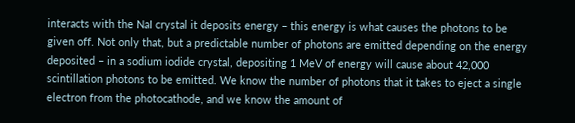interacts with the NaI crystal it deposits energy – this energy is what causes the photons to be given off. Not only that, but a predictable number of photons are emitted depending on the energy deposited – in a sodium iodide crystal, depositing 1 MeV of energy will cause about 42,000 scintillation photons to be emitted. We know the number of photons that it takes to eject a single electron from the photocathode, and we know the amount of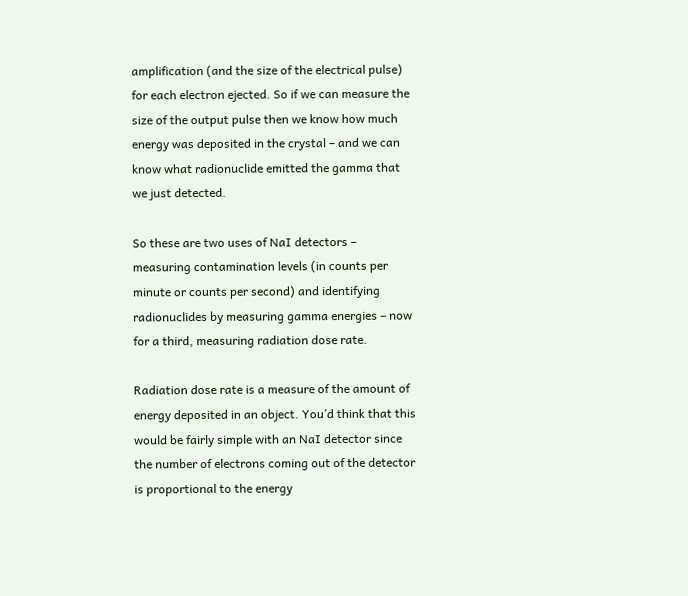amplification (and the size of the electrical pulse) for each electron ejected. So if we can measure the size of the output pulse then we know how much energy was deposited in the crystal – and we can know what radionuclide emitted the gamma that we just detected.

So these are two uses of NaI detectors – measuring contamination levels (in counts per minute or counts per second) and identifying radionuclides by measuring gamma energies – now for a third, measuring radiation dose rate.

Radiation dose rate is a measure of the amount of energy deposited in an object. You’d think that this would be fairly simple with an NaI detector since the number of electrons coming out of the detector is proportional to the energy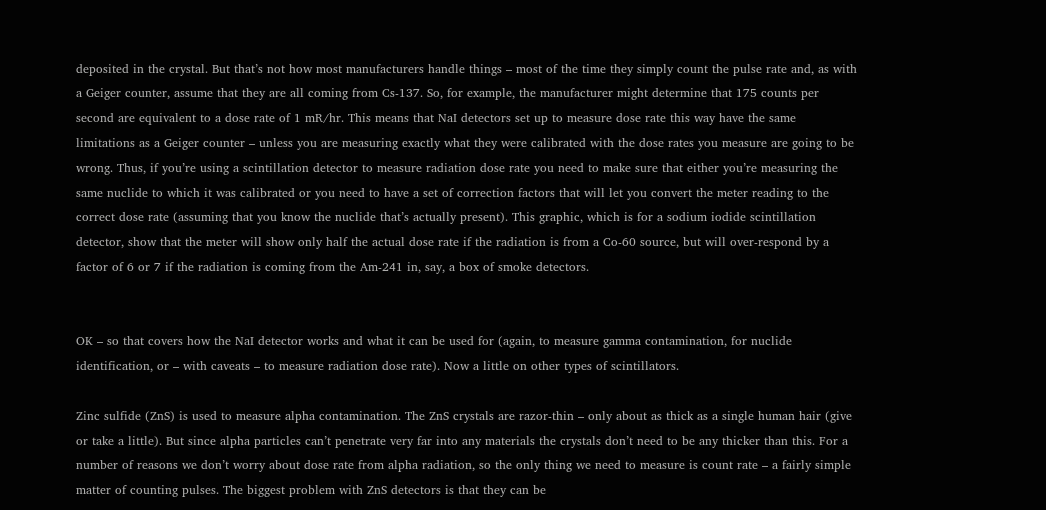deposited in the crystal. But that’s not how most manufacturers handle things – most of the time they simply count the pulse rate and, as with a Geiger counter, assume that they are all coming from Cs-137. So, for example, the manufacturer might determine that 175 counts per second are equivalent to a dose rate of 1 mR/hr. This means that NaI detectors set up to measure dose rate this way have the same limitations as a Geiger counter – unless you are measuring exactly what they were calibrated with the dose rates you measure are going to be wrong. Thus, if you’re using a scintillation detector to measure radiation dose rate you need to make sure that either you’re measuring the same nuclide to which it was calibrated or you need to have a set of correction factors that will let you convert the meter reading to the correct dose rate (assuming that you know the nuclide that’s actually present). This graphic, which is for a sodium iodide scintillation detector, show that the meter will show only half the actual dose rate if the radiation is from a Co-60 source, but will over-respond by a factor of 6 or 7 if the radiation is coming from the Am-241 in, say, a box of smoke detectors.


OK – so that covers how the NaI detector works and what it can be used for (again, to measure gamma contamination, for nuclide identification, or – with caveats – to measure radiation dose rate). Now a little on other types of scintillators.

Zinc sulfide (ZnS) is used to measure alpha contamination. The ZnS crystals are razor-thin – only about as thick as a single human hair (give or take a little). But since alpha particles can’t penetrate very far into any materials the crystals don’t need to be any thicker than this. For a number of reasons we don’t worry about dose rate from alpha radiation, so the only thing we need to measure is count rate – a fairly simple matter of counting pulses. The biggest problem with ZnS detectors is that they can be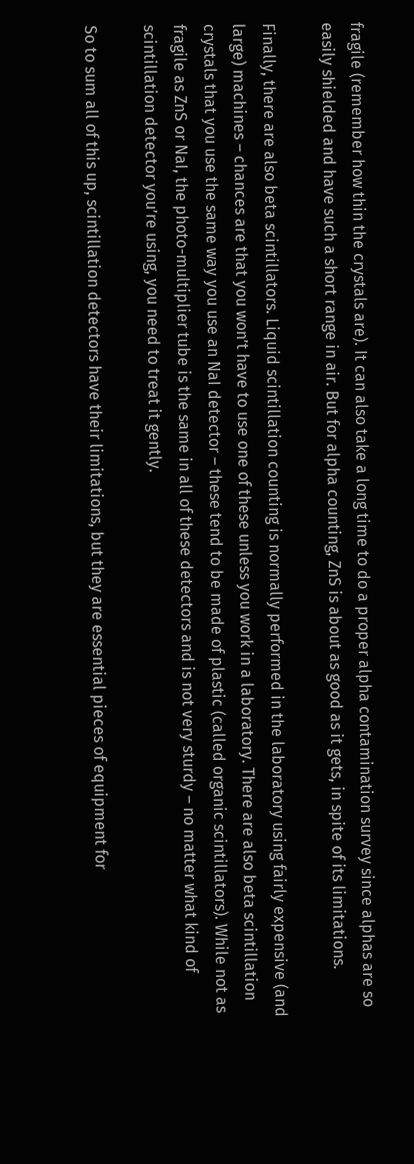fragile (remember how thin the crystals are). It can also take a long time to do a proper alpha contamination survey since alphas are so easily shielded and have such a short range in air. But for alpha counting, ZnS is about as good as it gets, in spite of its limitations.

Finally, there are also beta scintillators. Liquid scintillation counting is normally performed in the laboratory using fairly expensive (and large) machines – chances are that you won’t have to use one of these unless you work in a laboratory. There are also beta scintillation crystals that you use the same way you use an NaI detector – these tend to be made of plastic (called organic scintillators). While not as fragile as ZnS or NaI, the photo-multiplier tube is the same in all of these detectors and is not very sturdy – no matter what kind of scintillation detector you’re using, you need to treat it gently.

So to sum all of this up, scintillation detectors have their limitations, but they are essential pieces of equipment for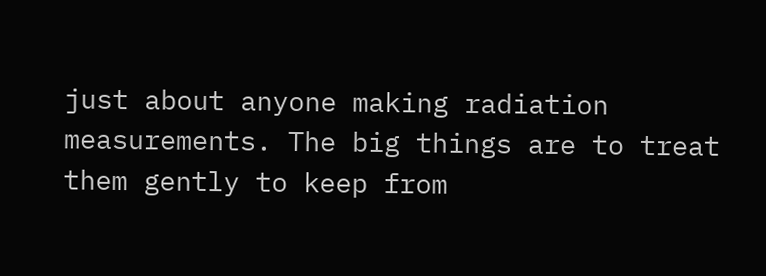just about anyone making radiation measurements. The big things are to treat them gently to keep from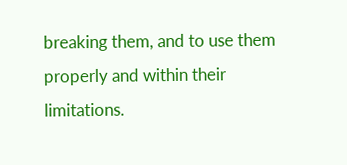breaking them, and to use them properly and within their limitations.